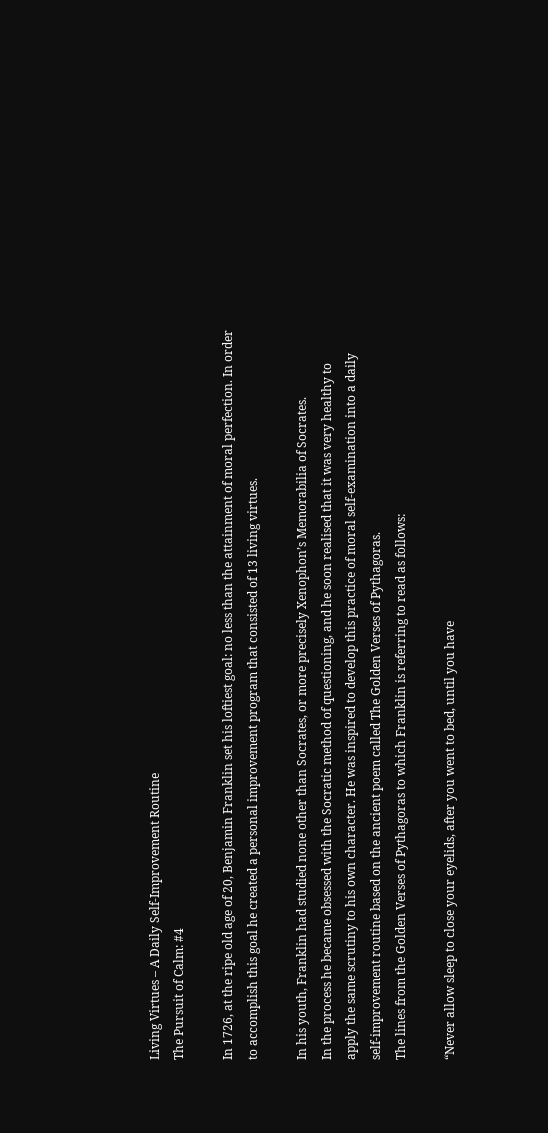Living Virtues – A Daily Self-Improvement Routine
The Pursuit of Calm: #4

In 1726, at the ripe old age of 20, Benjamin Franklin set his loftiest goal: no less than the attainment of moral perfection. In order to accomplish this goal he created a personal improvement program that consisted of 13 living virtues.

In his youth, Franklin had studied none other than Socrates, or more precisely Xenophon’s Memorabilia of Socrates.
In the process he became obsessed with the Socratic method of questioning, and he soon realised that it was very healthy to apply the same scrutiny to his own character. He was inspired to develop this practice of moral self-examination into a daily self-improvement routine based on the ancient poem called The Golden Verses of Pythagoras.
The lines from the Golden Verses of Pythagoras to which Franklin is referring to read as follows:

“Never allow sleep to close your eyelids, after you went to bed, until you have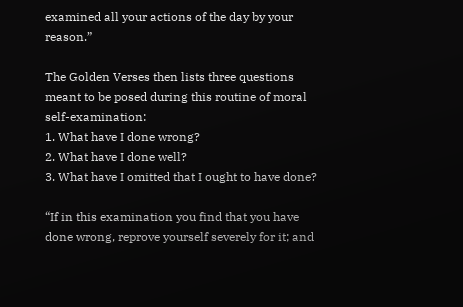examined all your actions of the day by your reason.”

The Golden Verses then lists three questions meant to be posed during this routine of moral self-examination:
1. What have I done wrong?
2. What have I done well?
3. What have I omitted that I ought to have done?

“If in this examination you find that you have done wrong, reprove yourself severely for it; and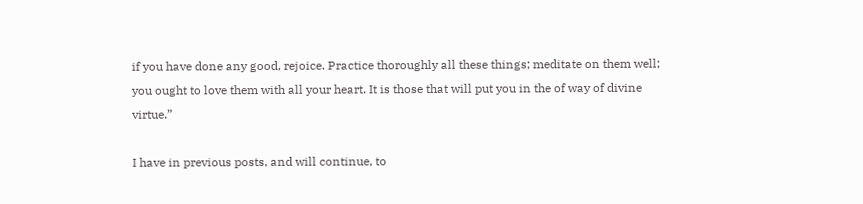if you have done any good, rejoice. Practice thoroughly all these things; meditate on them well; you ought to love them with all your heart. It is those that will put you in the of way of divine virtue.”

I have in previous posts, and will continue, to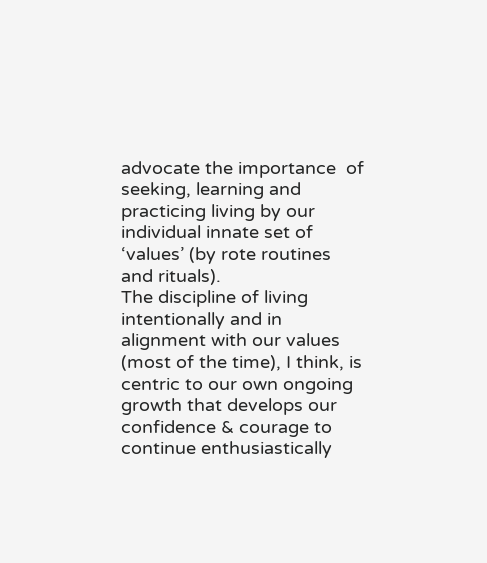advocate the importance  of seeking, learning and practicing living by our individual innate set of ‘values’ (by rote routines and rituals).
The discipline of living intentionally and in alignment with our values (most of the time), I think, is centric to our own ongoing growth that develops our confidence & courage to continue enthusiastically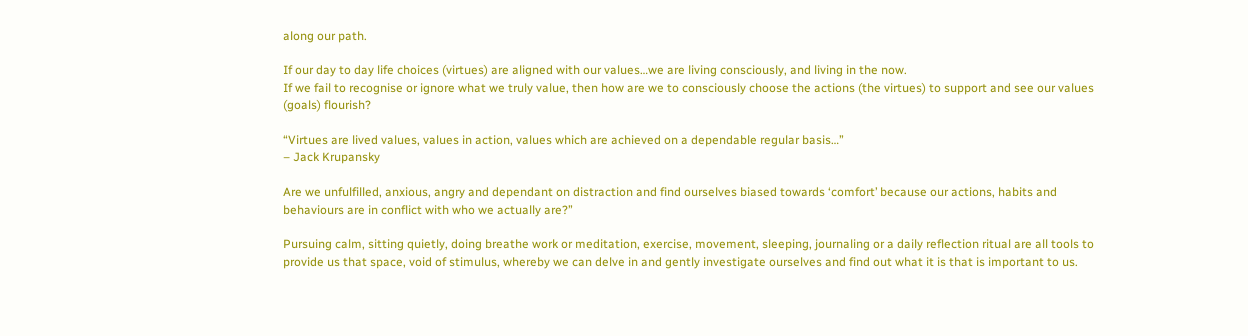along our path.

If our day to day life choices (virtues) are aligned with our values…we are living consciously, and living in the now.
If we fail to recognise or ignore what we truly value, then how are we to consciously choose the actions (the virtues) to support and see our values (goals) flourish?

“Virtues are lived values, values in action, values which are achieved on a dependable regular basis…”
– Jack Krupansky

Are we unfulfilled, anxious, angry and dependant on distraction and find ourselves biased towards ‘comfort’ because our actions, habits and behaviours are in conflict with who we actually are?”

Pursuing calm, sitting quietly, doing breathe work or meditation, exercise, movement, sleeping, journaling or a daily reflection ritual are all tools to provide us that space, void of stimulus, whereby we can delve in and gently investigate ourselves and find out what it is that is important to us.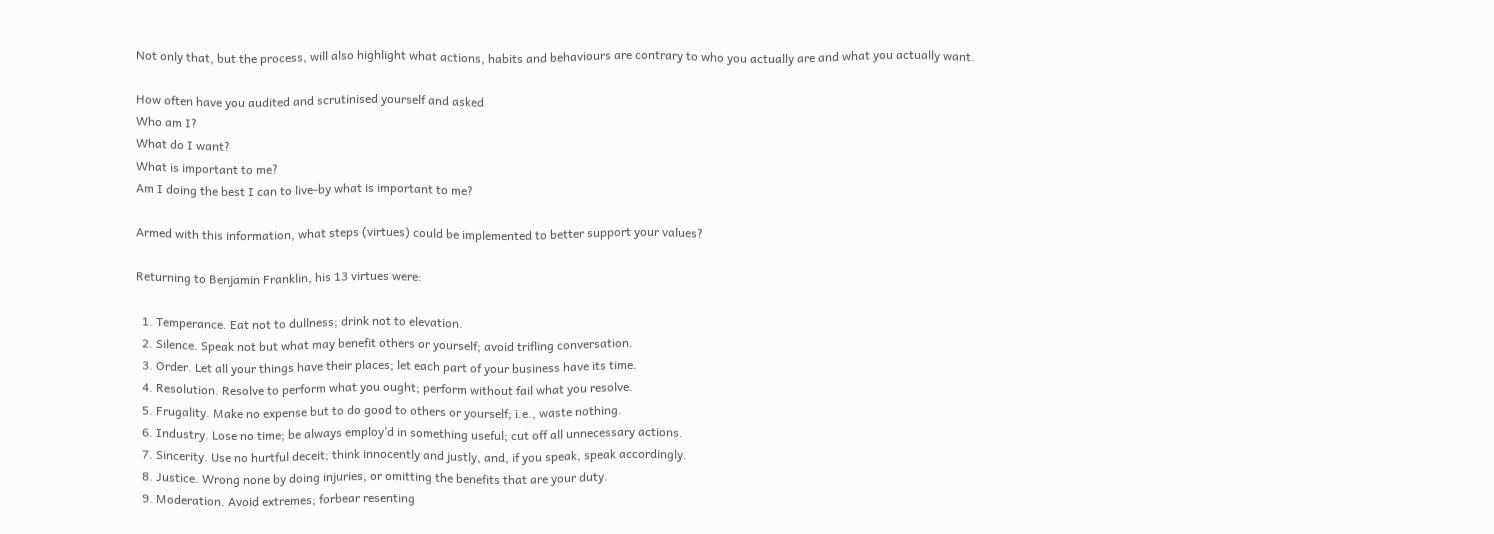Not only that, but the process, will also highlight what actions, habits and behaviours are contrary to who you actually are and what you actually want.

How often have you audited and scrutinised yourself and asked
Who am I?
What do I want?
What is important to me?
Am I doing the best I can to live-by what is important to me?

Armed with this information, what steps (virtues) could be implemented to better support your values?

Returning to Benjamin Franklin, his 13 virtues were:

  1. Temperance. Eat not to dullness; drink not to elevation.
  2. Silence. Speak not but what may benefit others or yourself; avoid trifling conversation.
  3. Order. Let all your things have their places; let each part of your business have its time.
  4. Resolution. Resolve to perform what you ought; perform without fail what you resolve.
  5. Frugality. Make no expense but to do good to others or yourself; i.e., waste nothing.
  6. Industry. Lose no time; be always employ’d in something useful; cut off all unnecessary actions.
  7. Sincerity. Use no hurtful deceit; think innocently and justly, and, if you speak, speak accordingly.
  8. Justice. Wrong none by doing injuries, or omitting the benefits that are your duty.
  9. Moderation. Avoid extremes; forbear resenting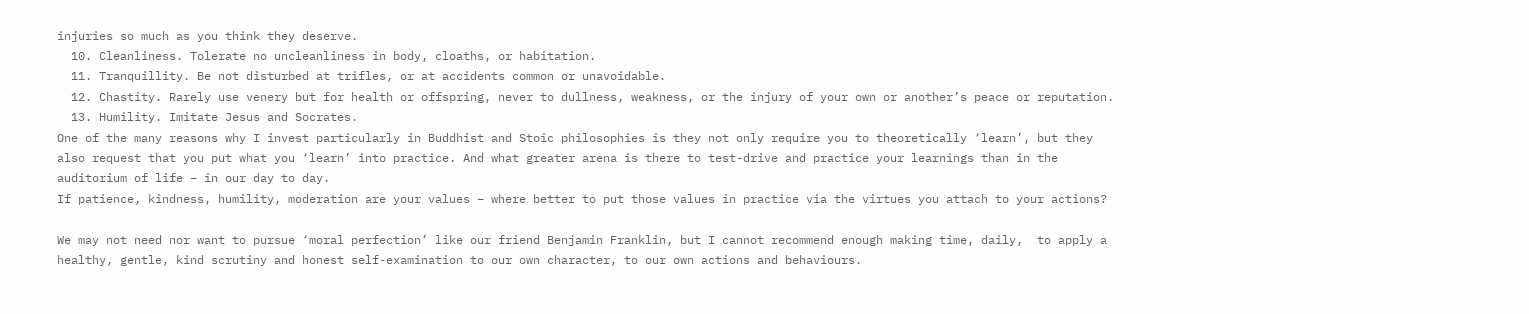injuries so much as you think they deserve.
  10. Cleanliness. Tolerate no uncleanliness in body, cloaths, or habitation.
  11. Tranquillity. Be not disturbed at trifles, or at accidents common or unavoidable.
  12. Chastity. Rarely use venery but for health or offspring, never to dullness, weakness, or the injury of your own or another’s peace or reputation.
  13. Humility. Imitate Jesus and Socrates.
One of the many reasons why I invest particularly in Buddhist and Stoic philosophies is they not only require you to theoretically ‘learn’, but they also request that you put what you ‘learn’ into practice. And what greater arena is there to test-drive and practice your learnings than in the auditorium of life – in our day to day.
If patience, kindness, humility, moderation are your values – where better to put those values in practice via the virtues you attach to your actions?

We may not need nor want to pursue ‘moral perfection’ like our friend Benjamin Franklin, but I cannot recommend enough making time, daily,  to apply a healthy, gentle, kind scrutiny and honest self-examination to our own character, to our own actions and behaviours.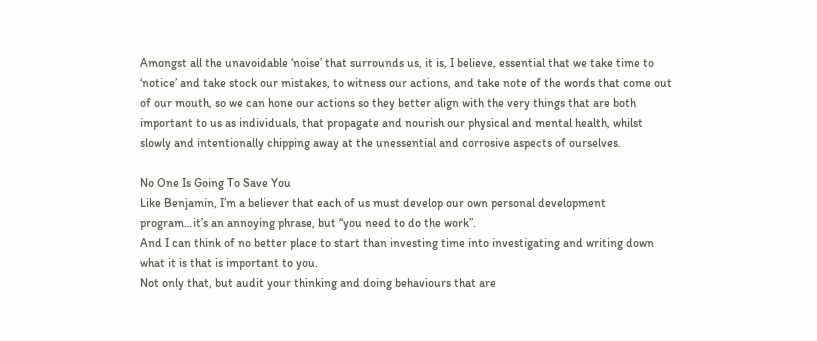Amongst all the unavoidable ‘noise’ that surrounds us, it is, I believe, essential that we take time to ‘notice’ and take stock our mistakes, to witness our actions, and take note of the words that come out of our mouth, so we can hone our actions so they better align with the very things that are both important to us as individuals, that propagate and nourish our physical and mental health, whilst slowly and intentionally chipping away at the unessential and corrosive aspects of ourselves.

No One Is Going To Save You
Like Benjamin, I’m a believer that each of us must develop our own personal development program…it’s an annoying phrase, but “you need to do the work”.
And I can think of no better place to start than investing time into investigating and writing down what it is that is important to you.
Not only that, but audit your thinking and doing behaviours that are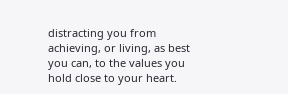distracting you from achieving, or living, as best you can, to the values you hold close to your heart.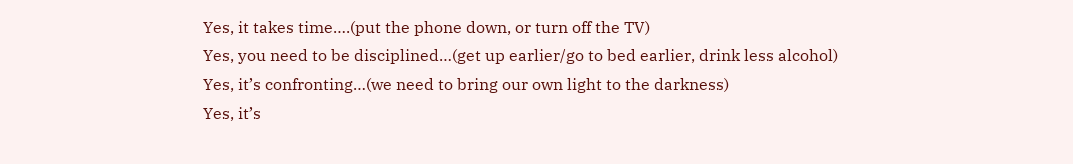Yes, it takes time….(put the phone down, or turn off the TV)
Yes, you need to be disciplined…(get up earlier/go to bed earlier, drink less alcohol)
Yes, it’s confronting…(we need to bring our own light to the darkness)
Yes, it’s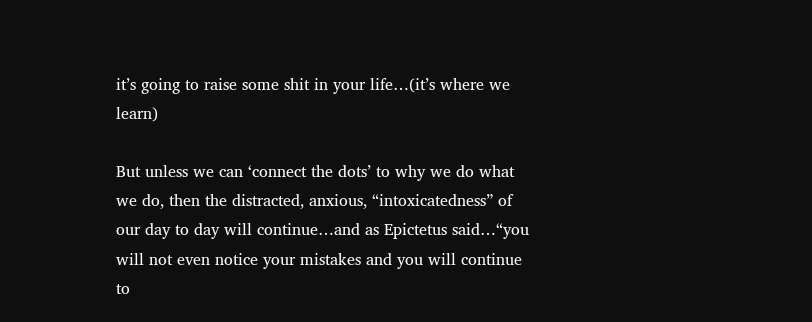it’s going to raise some shit in your life…(it’s where we learn)

But unless we can ‘connect the dots’ to why we do what we do, then the distracted, anxious, “intoxicatedness” of our day to day will continue…and as Epictetus said…“you will not even notice your mistakes and you will continue to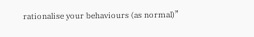rationalise your behaviours (as normal)”